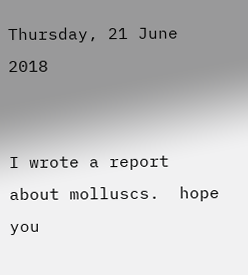Thursday, 21 June 2018


I wrote a report about molluscs.  hope you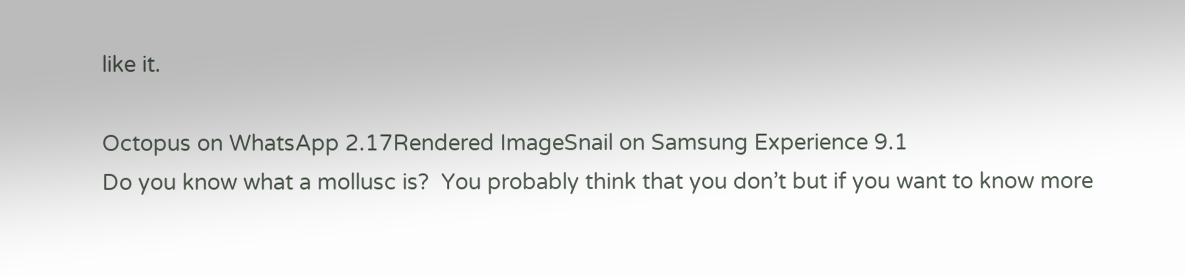like it.

Octopus on WhatsApp 2.17Rendered ImageSnail on Samsung Experience 9.1
Do you know what a mollusc is?  You probably think that you don’t but if you want to know more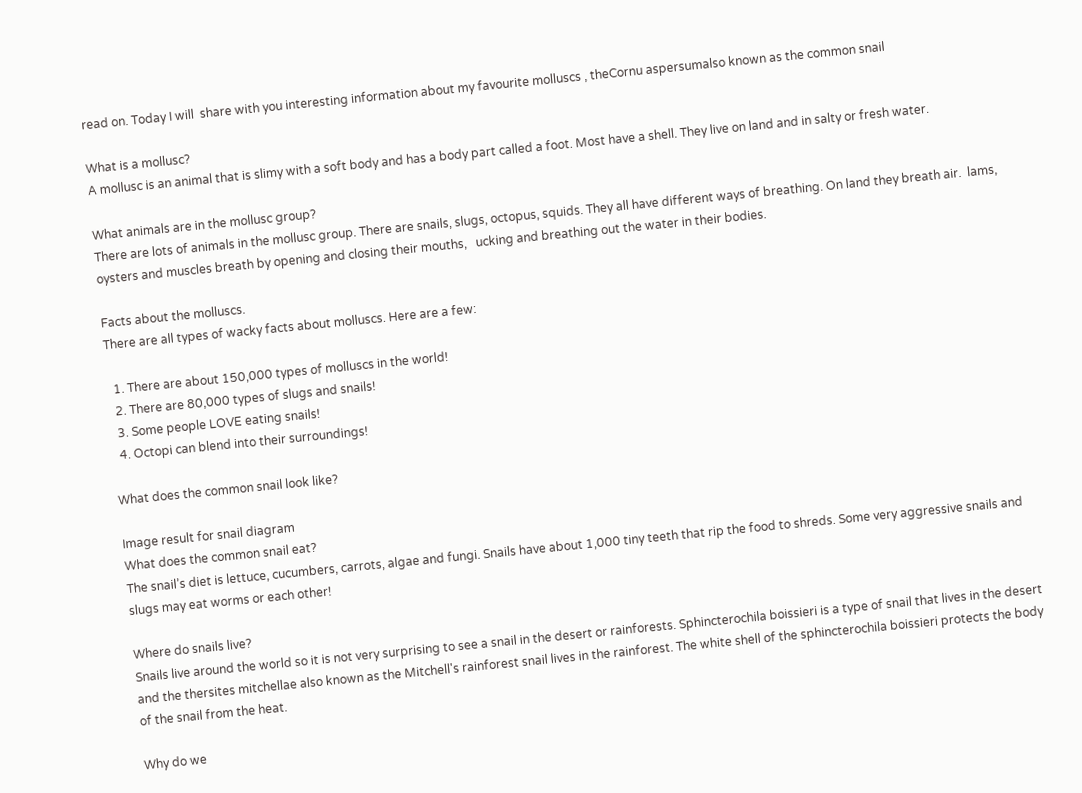read on. Today I will  share with you interesting information about my favourite molluscs , theCornu aspersumalso known as the common snail

What is a mollusc?
A mollusc is an animal that is slimy with a soft body and has a body part called a foot. Most have a shell. They live on land and in salty or fresh water.

What animals are in the mollusc group?
There are lots of animals in the mollusc group. There are snails, slugs, octopus, squids. They all have different ways of breathing. On land they breath air.  lams, oysters and muscles breath by opening and closing their mouths,   ucking and breathing out the water in their bodies.

Facts about the molluscs.
There are all types of wacky facts about molluscs. Here are a few:

  1. There are about 150,000 types of molluscs in the world!
  2. There are 80,000 types of slugs and snails!
  3. Some people LOVE eating snails!
  4. Octopi can blend into their surroundings!

What does the common snail look like?

Image result for snail diagram
What does the common snail eat?
The snail’s diet is lettuce, cucumbers, carrots, algae and fungi. Snails have about 1,000 tiny teeth that rip the food to shreds. Some very aggressive snails and slugs may eat worms or each other!

Where do snails live?
Snails live around the world so it is not very surprising to see a snail in the desert or rainforests. Sphincterochila boissieri is a type of snail that lives in the desert and the thersites mitchellae also known as the Mitchell's rainforest snail lives in the rainforest. The white shell of the sphincterochila boissieri protects the body of the snail from the heat.

Why do we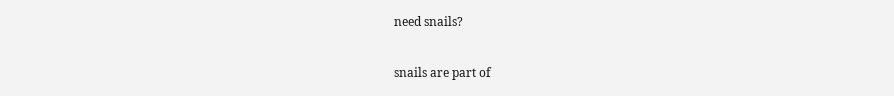need snails?

snails are part of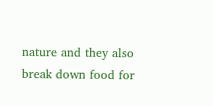nature and they also break down food for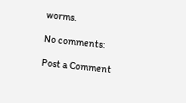worms.

No comments:

Post a Comment